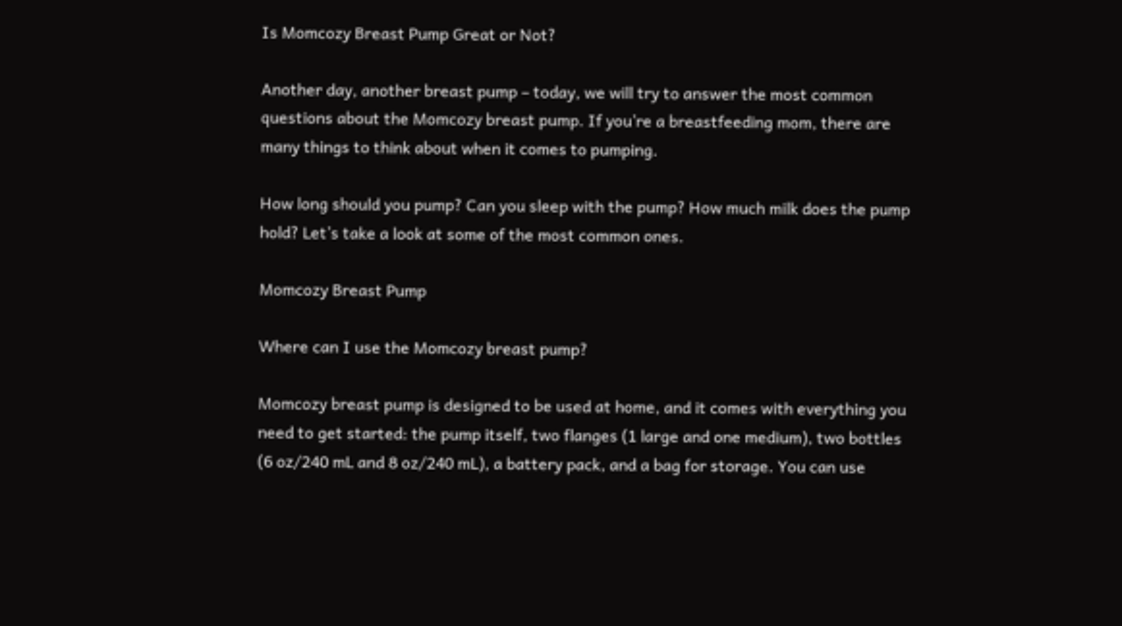Is Momcozy Breast Pump Great or Not?

Another day, another breast pump – today, we will try to answer the most common questions about the Momcozy breast pump. If you’re a breastfeeding mom, there are many things to think about when it comes to pumping.

How long should you pump? Can you sleep with the pump? How much milk does the pump hold? Let’s take a look at some of the most common ones.

Momcozy Breast Pump

Where can I use the Momcozy breast pump?

Momcozy breast pump is designed to be used at home, and it comes with everything you need to get started: the pump itself, two flanges (1 large and one medium), two bottles (6 oz/240 mL and 8 oz/240 mL), a battery pack, and a bag for storage. You can use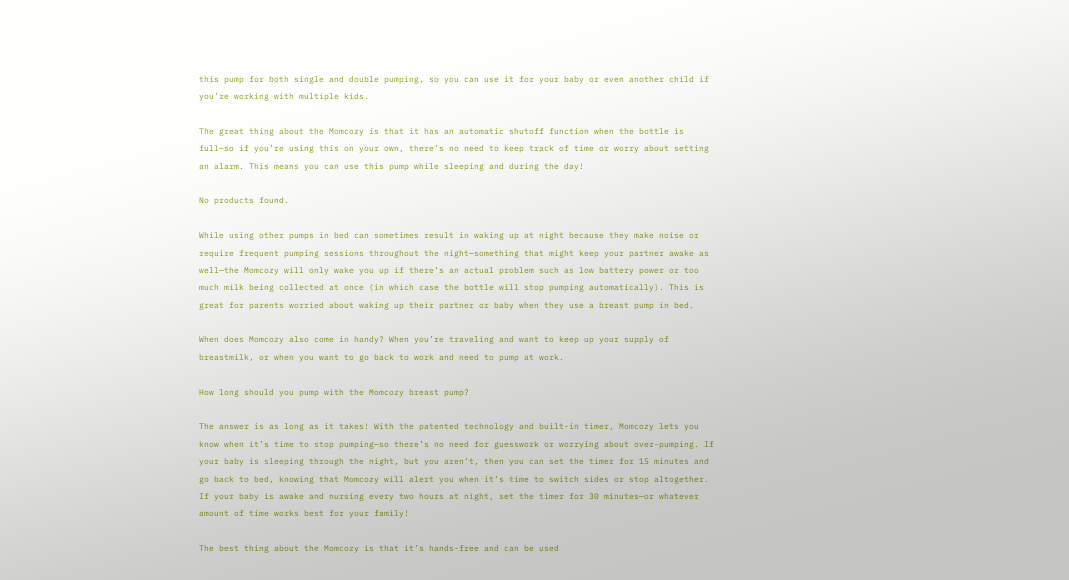this pump for both single and double pumping, so you can use it for your baby or even another child if you’re working with multiple kids.

The great thing about the Momcozy is that it has an automatic shutoff function when the bottle is full—so if you’re using this on your own, there’s no need to keep track of time or worry about setting an alarm. This means you can use this pump while sleeping and during the day!

No products found.

While using other pumps in bed can sometimes result in waking up at night because they make noise or require frequent pumping sessions throughout the night—something that might keep your partner awake as well—the Momcozy will only wake you up if there’s an actual problem such as low battery power or too much milk being collected at once (in which case the bottle will stop pumping automatically). This is great for parents worried about waking up their partner or baby when they use a breast pump in bed.

When does Momcozy also come in handy? When you’re traveling and want to keep up your supply of breastmilk, or when you want to go back to work and need to pump at work.

How long should you pump with the Momcozy breast pump?

The answer is as long as it takes! With the patented technology and built-in timer, Momcozy lets you know when it’s time to stop pumping—so there’s no need for guesswork or worrying about over-pumping. If your baby is sleeping through the night, but you aren’t, then you can set the timer for 15 minutes and go back to bed, knowing that Momcozy will alert you when it’s time to switch sides or stop altogether. If your baby is awake and nursing every two hours at night, set the timer for 30 minutes—or whatever amount of time works best for your family!

The best thing about the Momcozy is that it’s hands-free and can be used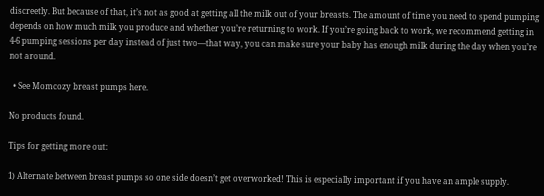discreetly. But because of that, it’s not as good at getting all the milk out of your breasts. The amount of time you need to spend pumping depends on how much milk you produce and whether you’re returning to work. If you’re going back to work, we recommend getting in 4-6 pumping sessions per day instead of just two—that way, you can make sure your baby has enough milk during the day when you’re not around.

  • See Momcozy breast pumps here.

No products found.

Tips for getting more out:

1) Alternate between breast pumps so one side doesn’t get overworked! This is especially important if you have an ample supply.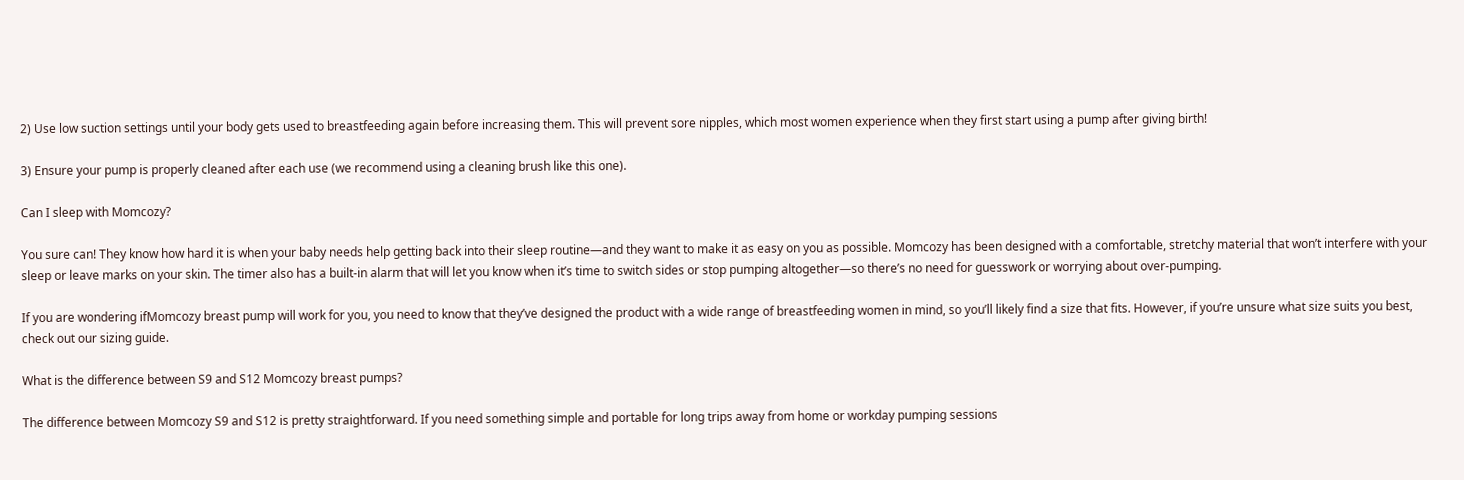2) Use low suction settings until your body gets used to breastfeeding again before increasing them. This will prevent sore nipples, which most women experience when they first start using a pump after giving birth!

3) Ensure your pump is properly cleaned after each use (we recommend using a cleaning brush like this one).

Can I sleep with Momcozy?

You sure can! They know how hard it is when your baby needs help getting back into their sleep routine—and they want to make it as easy on you as possible. Momcozy has been designed with a comfortable, stretchy material that won’t interfere with your sleep or leave marks on your skin. The timer also has a built-in alarm that will let you know when it’s time to switch sides or stop pumping altogether—so there’s no need for guesswork or worrying about over-pumping.

If you are wondering ifMomcozy breast pump will work for you, you need to know that they’ve designed the product with a wide range of breastfeeding women in mind, so you’ll likely find a size that fits. However, if you’re unsure what size suits you best, check out our sizing guide.

What is the difference between S9 and S12 Momcozy breast pumps?

The difference between Momcozy S9 and S12 is pretty straightforward. If you need something simple and portable for long trips away from home or workday pumping sessions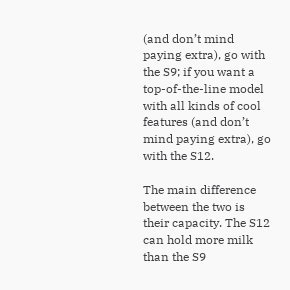(and don’t mind paying extra), go with the S9; if you want a top-of-the-line model with all kinds of cool features (and don’t mind paying extra), go with the S12.

The main difference between the two is their capacity. The S12 can hold more milk than the S9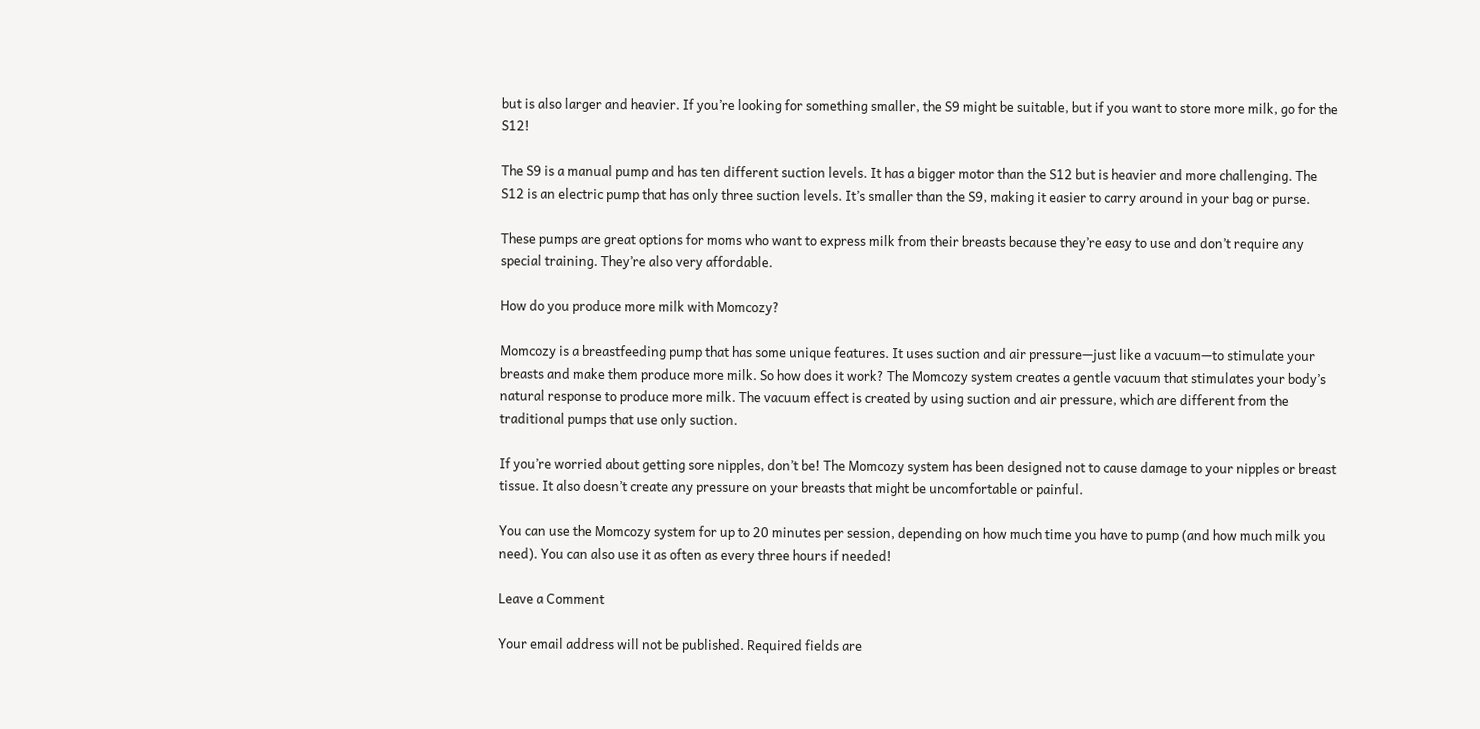but is also larger and heavier. If you’re looking for something smaller, the S9 might be suitable, but if you want to store more milk, go for the S12!

The S9 is a manual pump and has ten different suction levels. It has a bigger motor than the S12 but is heavier and more challenging. The S12 is an electric pump that has only three suction levels. It’s smaller than the S9, making it easier to carry around in your bag or purse.

These pumps are great options for moms who want to express milk from their breasts because they’re easy to use and don’t require any special training. They’re also very affordable.

How do you produce more milk with Momcozy?

Momcozy is a breastfeeding pump that has some unique features. It uses suction and air pressure—just like a vacuum—to stimulate your breasts and make them produce more milk. So how does it work? The Momcozy system creates a gentle vacuum that stimulates your body’s natural response to produce more milk. The vacuum effect is created by using suction and air pressure, which are different from the traditional pumps that use only suction.

If you’re worried about getting sore nipples, don’t be! The Momcozy system has been designed not to cause damage to your nipples or breast tissue. It also doesn’t create any pressure on your breasts that might be uncomfortable or painful.

You can use the Momcozy system for up to 20 minutes per session, depending on how much time you have to pump (and how much milk you need). You can also use it as often as every three hours if needed!

Leave a Comment

Your email address will not be published. Required fields are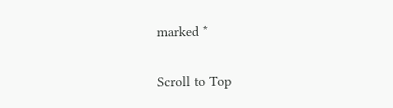marked *

Scroll to Top